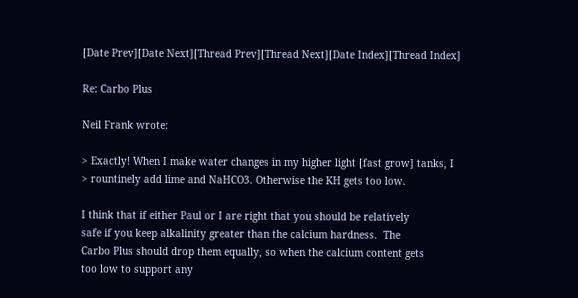[Date Prev][Date Next][Thread Prev][Thread Next][Date Index][Thread Index]

Re: Carbo Plus

Neil Frank wrote:

> Exactly! When I make water changes in my higher light [fast grow] tanks, I
> rountinely add lime and NaHCO3. Otherwise the KH gets too low.

I think that if either Paul or I are right that you should be relatively
safe if you keep alkalinity greater than the calcium hardness.  The
Carbo Plus should drop them equally, so when the calcium content gets
too low to support any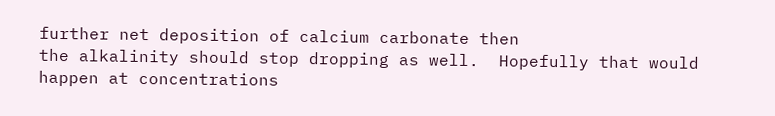further net deposition of calcium carbonate then
the alkalinity should stop dropping as well.  Hopefully that would
happen at concentrations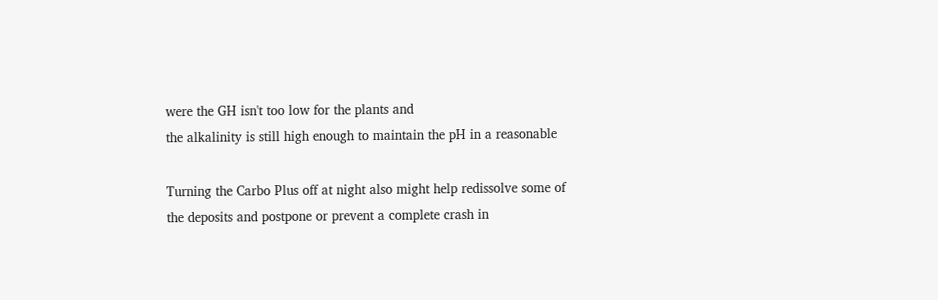were the GH isn't too low for the plants and
the alkalinity is still high enough to maintain the pH in a reasonable

Turning the Carbo Plus off at night also might help redissolve some of
the deposits and postpone or prevent a complete crash in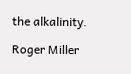the alkalinity.

Roger Miller